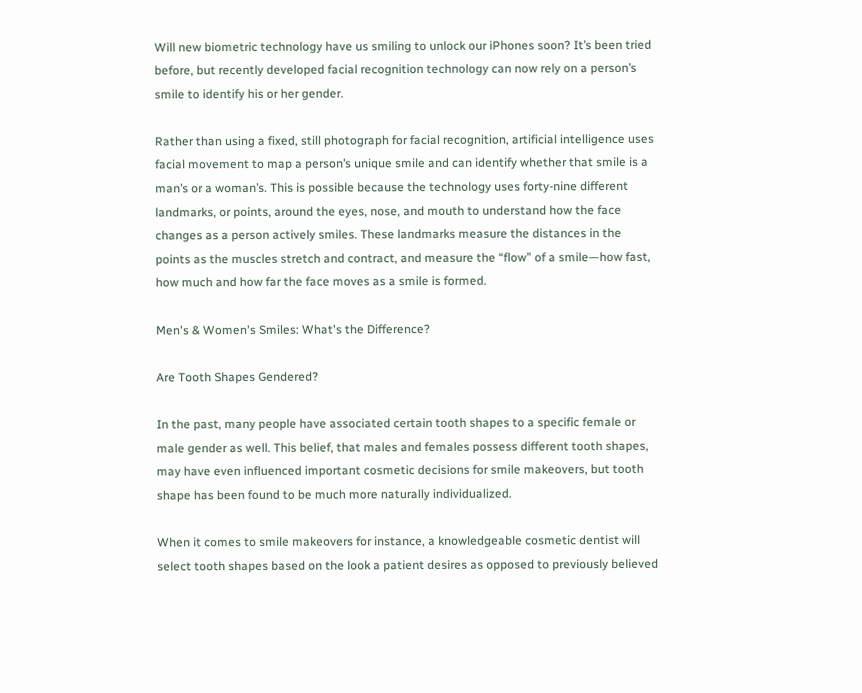Will new biometric technology have us smiling to unlock our iPhones soon? It’s been tried before, but recently developed facial recognition technology can now rely on a person’s smile to identify his or her gender.

Rather than using a fixed, still photograph for facial recognition, artificial intelligence uses facial movement to map a person’s unique smile and can identify whether that smile is a man’s or a woman’s. This is possible because the technology uses forty-nine different landmarks, or points, around the eyes, nose, and mouth to understand how the face changes as a person actively smiles. These landmarks measure the distances in the points as the muscles stretch and contract, and measure the “flow” of a smile—how fast, how much and how far the face moves as a smile is formed.

Men's & Women's Smiles: What's the Difference?

Are Tooth Shapes Gendered?

In the past, many people have associated certain tooth shapes to a specific female or male gender as well. This belief, that males and females possess different tooth shapes, may have even influenced important cosmetic decisions for smile makeovers, but tooth shape has been found to be much more naturally individualized.

When it comes to smile makeovers for instance, a knowledgeable cosmetic dentist will select tooth shapes based on the look a patient desires as opposed to previously believed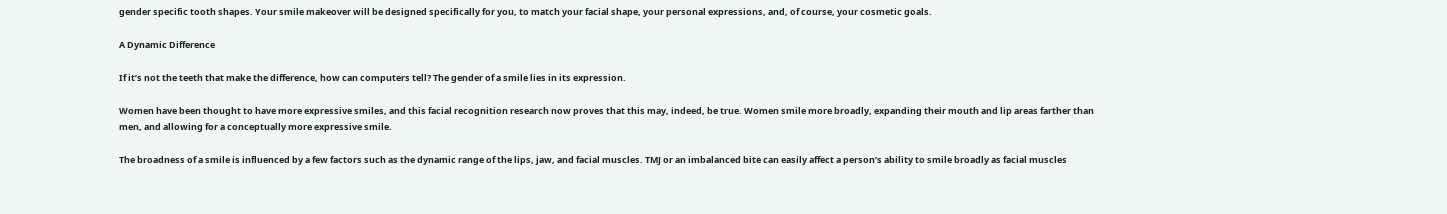gender specific tooth shapes. Your smile makeover will be designed specifically for you, to match your facial shape, your personal expressions, and, of course, your cosmetic goals.

A Dynamic Difference

If it’s not the teeth that make the difference, how can computers tell? The gender of a smile lies in its expression.

Women have been thought to have more expressive smiles, and this facial recognition research now proves that this may, indeed, be true. Women smile more broadly, expanding their mouth and lip areas farther than men, and allowing for a conceptually more expressive smile.

The broadness of a smile is influenced by a few factors such as the dynamic range of the lips, jaw, and facial muscles. TMJ or an imbalanced bite can easily affect a person’s ability to smile broadly as facial muscles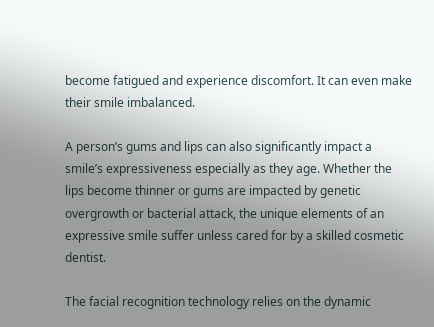become fatigued and experience discomfort. It can even make their smile imbalanced.

A person’s gums and lips can also significantly impact a smile’s expressiveness especially as they age. Whether the lips become thinner or gums are impacted by genetic overgrowth or bacterial attack, the unique elements of an expressive smile suffer unless cared for by a skilled cosmetic dentist.

The facial recognition technology relies on the dynamic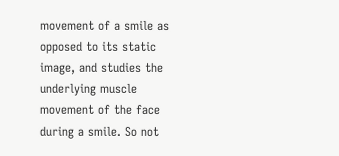movement of a smile as opposed to its static image, and studies the underlying muscle movement of the face during a smile. So not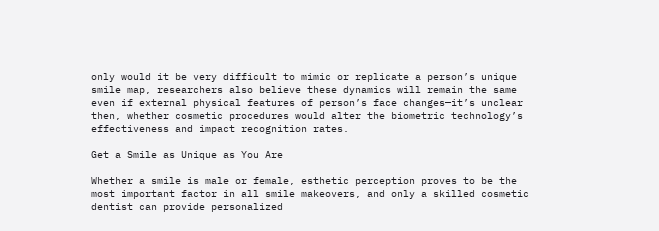only would it be very difficult to mimic or replicate a person’s unique smile map, researchers also believe these dynamics will remain the same even if external physical features of person’s face changes—it’s unclear then, whether cosmetic procedures would alter the biometric technology’s effectiveness and impact recognition rates.

Get a Smile as Unique as You Are

Whether a smile is male or female, esthetic perception proves to be the most important factor in all smile makeovers, and only a skilled cosmetic dentist can provide personalized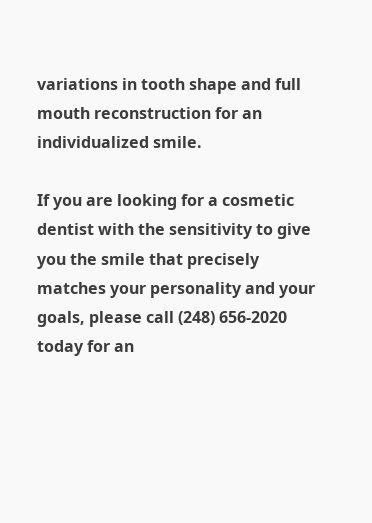variations in tooth shape and full mouth reconstruction for an individualized smile.

If you are looking for a cosmetic dentist with the sensitivity to give you the smile that precisely matches your personality and your goals, please call (248) 656-2020 today for an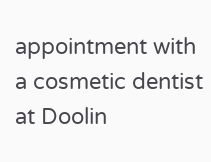appointment with a cosmetic dentist at Doolin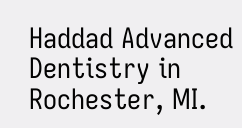Haddad Advanced Dentistry in Rochester, MI.